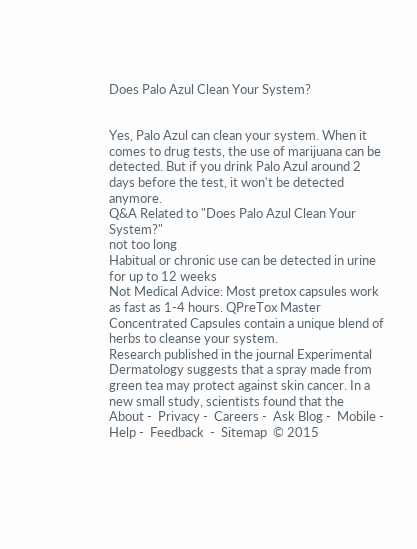Does Palo Azul Clean Your System?


Yes, Palo Azul can clean your system. When it comes to drug tests, the use of marijuana can be detected. But if you drink Palo Azul around 2 days before the test, it won't be detected anymore.
Q&A Related to "Does Palo Azul Clean Your System?"
not too long
Habitual or chronic use can be detected in urine for up to 12 weeks
Not Medical Advice: Most pretox capsules work as fast as 1-4 hours. QPreTox Master Concentrated Capsules contain a unique blend of herbs to cleanse your system.
Research published in the journal Experimental Dermatology suggests that a spray made from green tea may protect against skin cancer. In a new small study, scientists found that the
About -  Privacy -  Careers -  Ask Blog -  Mobile -  Help -  Feedback  -  Sitemap  © 2015